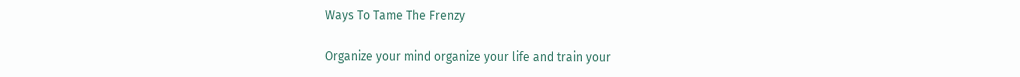Ways To Tame The Frenzy

Organize your mind organize your life and train your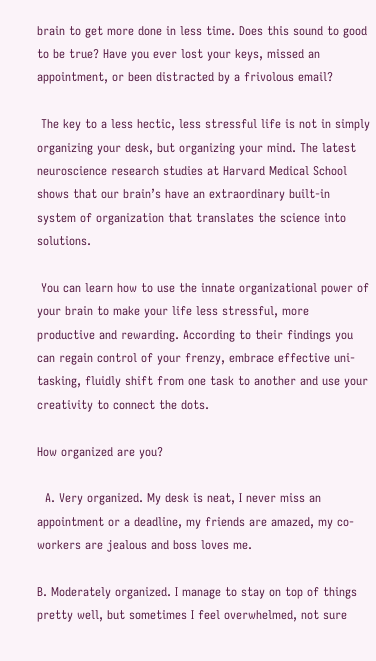brain to get more done in less time. Does this sound to good to be true? Have you ever lost your keys, missed an appointment, or been distracted by a frivolous email?

 The key to a less hectic, less stressful life is not in simply organizing your desk, but organizing your mind. The latest neuroscience research studies at Harvard Medical School shows that our brain’s have an extraordinary built-in system of organization that translates the science into solutions.

 You can learn how to use the innate organizational power of your brain to make your life less stressful, more productive and rewarding. According to their findings you can regain control of your frenzy, embrace effective uni-tasking, fluidly shift from one task to another and use your creativity to connect the dots.

How organized are you?

  A. Very organized. My desk is neat, I never miss an appointment or a deadline, my friends are amazed, my co-workers are jealous and boss loves me.

B. Moderately organized. I manage to stay on top of things pretty well, but sometimes I feel overwhelmed, not sure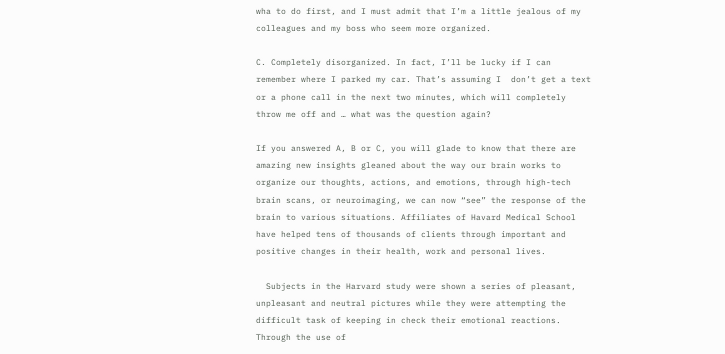wha to do first, and I must admit that I’m a little jealous of my colleagues and my boss who seem more organized.

C. Completely disorganized. In fact, I’ll be lucky if I can remember where I parked my car. That’s assuming I  don’t get a text or a phone call in the next two minutes, which will completely throw me off and … what was the question again?

If you answered A, B or C, you will glade to know that there are amazing new insights gleaned about the way our brain works to organize our thoughts, actions, and emotions, through high-tech brain scans, or neuroimaging, we can now “see” the response of the brain to various situations. Affiliates of Havard Medical School have helped tens of thousands of clients through important and positive changes in their health, work and personal lives.

  Subjects in the Harvard study were shown a series of pleasant, unpleasant and neutral pictures while they were attempting the difficult task of keeping in check their emotional reactions. Through the use of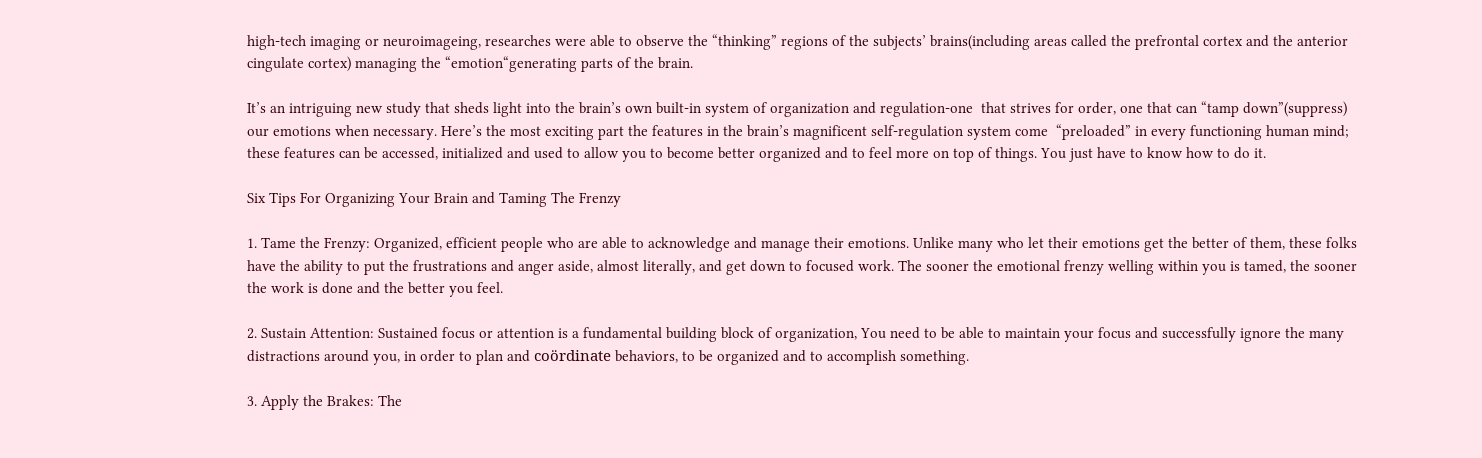high-tech imaging or neuroimageing, researches were able to observe the “thinking” regions of the subjects’ brains(including areas called the prefrontal cortex and the anterior cingulate cortex) managing the “emotion“generating parts of the brain.

It’s an intriguing new study that sheds light into the brain’s own built-in system of organization and regulation-one  that strives for order, one that can “tamp down”(suppress) our emotions when necessary. Here’s the most exciting part the features in the brain’s magnificent self-regulation system come  “preloaded” in every functioning human mind; these features can be accessed, initialized and used to allow you to become better organized and to feel more on top of things. You just have to know how to do it.

Six Tips For Organizing Your Brain and Taming The Frenzy

1. Tame the Frenzy: Organized, efficient people who are able to acknowledge and manage their emotions. Unlike many who let their emotions get the better of them, these folks have the ability to put the frustrations and anger aside, almost literally, and get down to focused work. The sooner the emotional frenzy welling within you is tamed, the sooner the work is done and the better you feel.

2. Sustain Attention: Sustained focus or attention is a fundamental building block of organization, You need to be able to maintain your focus and successfully ignore the many distractions around you, in order to plan and coördinate behaviors, to be organized and to accomplish something.

3. Apply the Brakes: The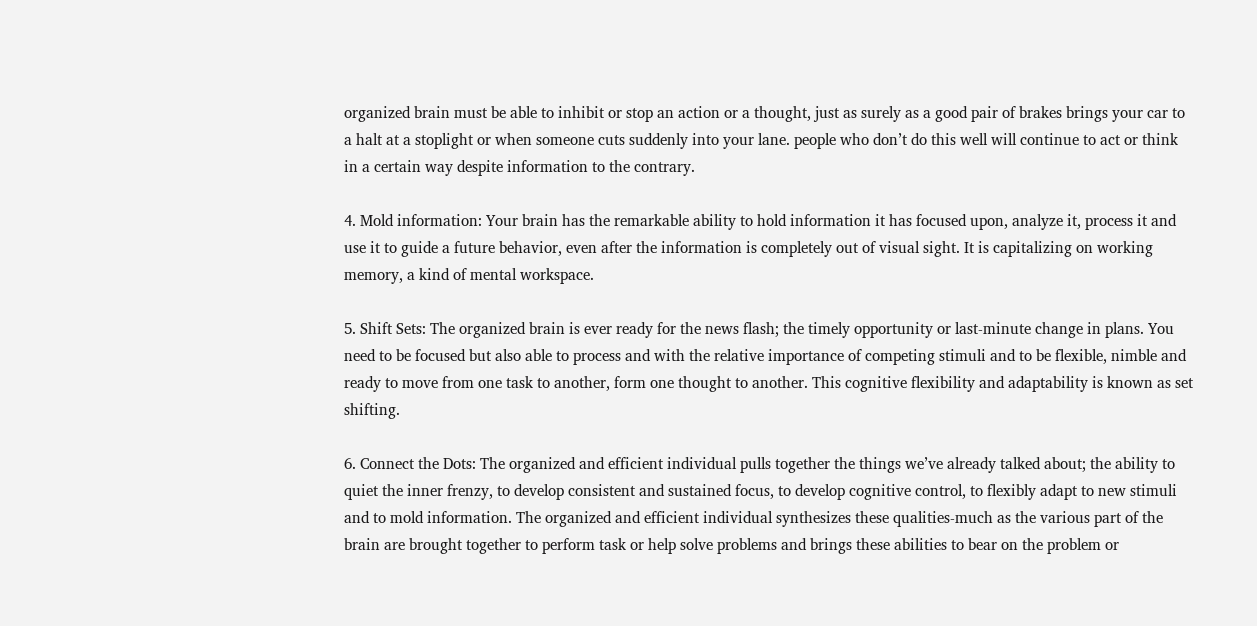organized brain must be able to inhibit or stop an action or a thought, just as surely as a good pair of brakes brings your car to a halt at a stoplight or when someone cuts suddenly into your lane. people who don’t do this well will continue to act or think in a certain way despite information to the contrary.

4. Mold information: Your brain has the remarkable ability to hold information it has focused upon, analyze it, process it and use it to guide a future behavior, even after the information is completely out of visual sight. It is capitalizing on working memory, a kind of mental workspace.

5. Shift Sets: The organized brain is ever ready for the news flash; the timely opportunity or last-minute change in plans. You need to be focused but also able to process and with the relative importance of competing stimuli and to be flexible, nimble and ready to move from one task to another, form one thought to another. This cognitive flexibility and adaptability is known as set shifting.

6. Connect the Dots: The organized and efficient individual pulls together the things we’ve already talked about; the ability to quiet the inner frenzy, to develop consistent and sustained focus, to develop cognitive control, to flexibly adapt to new stimuli and to mold information. The organized and efficient individual synthesizes these qualities-much as the various part of the brain are brought together to perform task or help solve problems and brings these abilities to bear on the problem or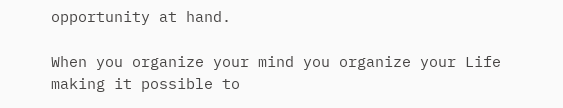opportunity at hand.

When you organize your mind you organize your Life making it possible to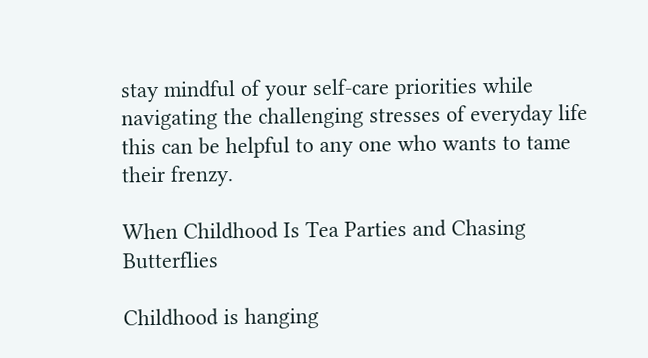stay mindful of your self-care priorities while navigating the challenging stresses of everyday life this can be helpful to any one who wants to tame their frenzy.

When Childhood Is Tea Parties and Chasing Butterflies

Childhood is hanging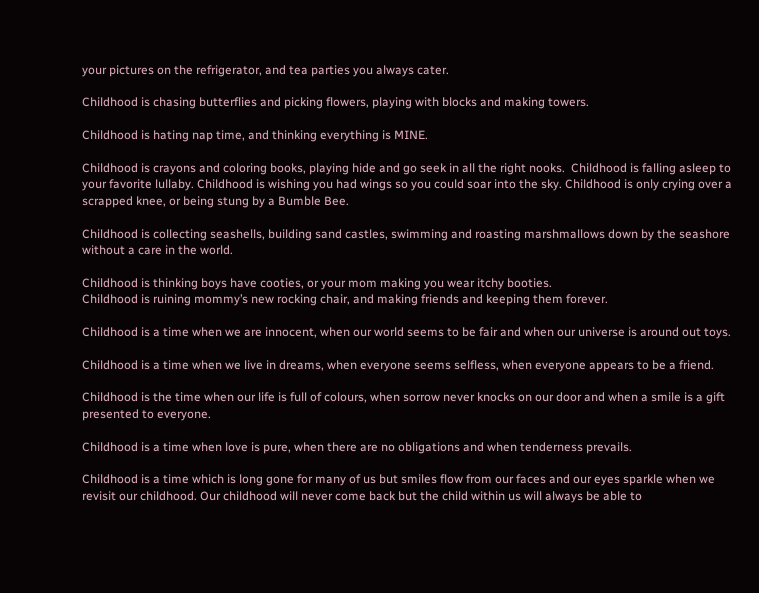your pictures on the refrigerator, and tea parties you always cater.

Childhood is chasing butterflies and picking flowers, playing with blocks and making towers.

Childhood is hating nap time, and thinking everything is MINE.

Childhood is crayons and coloring books, playing hide and go seek in all the right nooks.  Childhood is falling asleep to your favorite lullaby. Childhood is wishing you had wings so you could soar into the sky. Childhood is only crying over a scrapped knee, or being stung by a Bumble Bee.

Childhood is collecting seashells, building sand castles, swimming and roasting marshmallows down by the seashore without a care in the world.

Childhood is thinking boys have cooties, or your mom making you wear itchy booties.
Childhood is ruining mommy’s new rocking chair, and making friends and keeping them forever.

Childhood is a time when we are innocent, when our world seems to be fair and when our universe is around out toys.

Childhood is a time when we live in dreams, when everyone seems selfless, when everyone appears to be a friend.

Childhood is the time when our life is full of colours, when sorrow never knocks on our door and when a smile is a gift presented to everyone.

Childhood is a time when love is pure, when there are no obligations and when tenderness prevails.

Childhood is a time which is long gone for many of us but smiles flow from our faces and our eyes sparkle when we revisit our childhood. Our childhood will never come back but the child within us will always be able to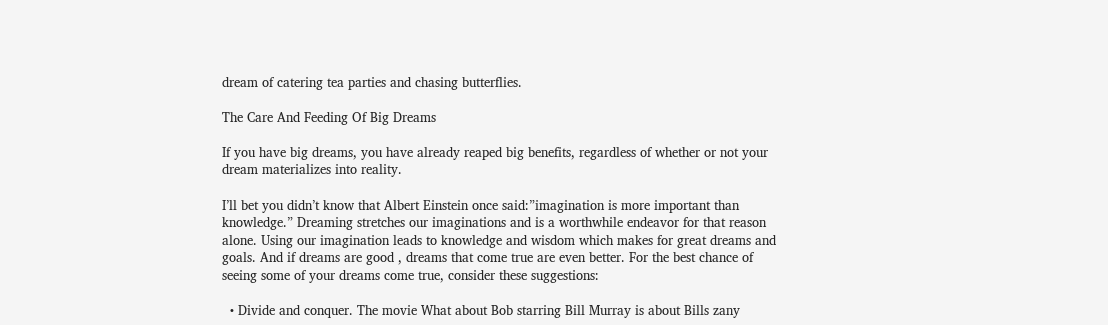dream of catering tea parties and chasing butterflies.

The Care And Feeding Of Big Dreams

If you have big dreams, you have already reaped big benefits, regardless of whether or not your dream materializes into reality.

I’ll bet you didn’t know that Albert Einstein once said:”imagination is more important than knowledge.” Dreaming stretches our imaginations and is a worthwhile endeavor for that reason alone. Using our imagination leads to knowledge and wisdom which makes for great dreams and goals. And if dreams are good , dreams that come true are even better. For the best chance of seeing some of your dreams come true, consider these suggestions:

  • Divide and conquer. The movie What about Bob starring Bill Murray is about Bills zany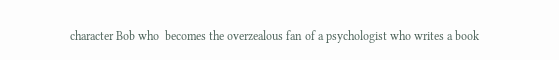character Bob who  becomes the overzealous fan of a psychologist who writes a book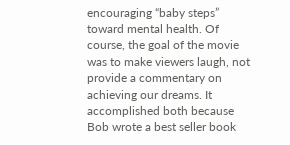encouraging “baby steps” toward mental health. Of course, the goal of the movie was to make viewers laugh, not provide a commentary on achieving our dreams. It accomplished both because Bob wrote a best seller book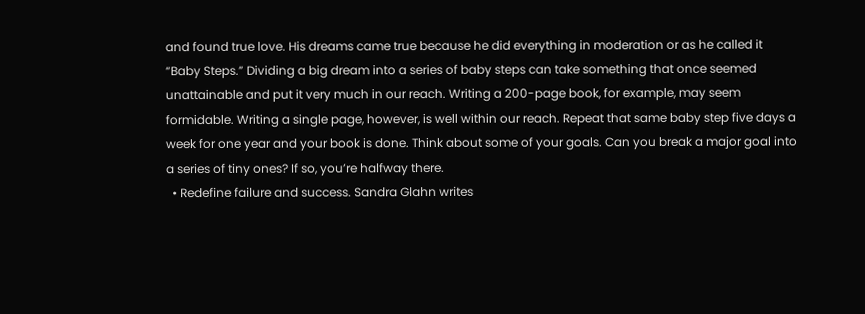and found true love. His dreams came true because he did everything in moderation or as he called it “Baby Steps.” Dividing a big dream into a series of baby steps can take something that once seemed unattainable and put it very much in our reach. Writing a 200-page book, for example, may seem formidable. Writing a single page, however, is well within our reach. Repeat that same baby step five days a week for one year and your book is done. Think about some of your goals. Can you break a major goal into a series of tiny ones? If so, you’re halfway there.
  • Redefine failure and success. Sandra Glahn writes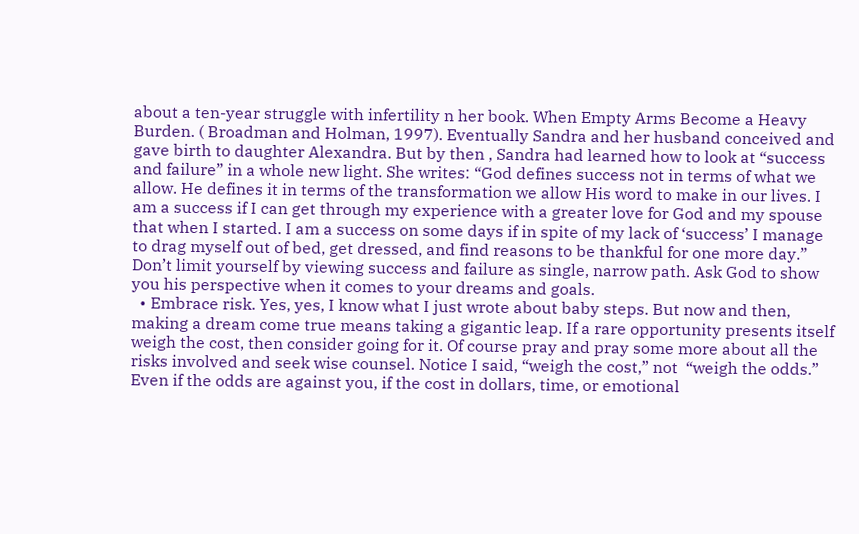about a ten-year struggle with infertility n her book. When Empty Arms Become a Heavy Burden. ( Broadman and Holman, 1997). Eventually Sandra and her husband conceived and gave birth to daughter Alexandra. But by then , Sandra had learned how to look at “success and failure” in a whole new light. She writes: “God defines success not in terms of what we allow. He defines it in terms of the transformation we allow His word to make in our lives. I am a success if I can get through my experience with a greater love for God and my spouse that when I started. I am a success on some days if in spite of my lack of ‘success’ I manage to drag myself out of bed, get dressed, and find reasons to be thankful for one more day.” Don’t limit yourself by viewing success and failure as single, narrow path. Ask God to show you his perspective when it comes to your dreams and goals.
  • Embrace risk. Yes, yes, I know what I just wrote about baby steps. But now and then, making a dream come true means taking a gigantic leap. If a rare opportunity presents itself weigh the cost, then consider going for it. Of course pray and pray some more about all the risks involved and seek wise counsel. Notice I said, “weigh the cost,” not  “weigh the odds.” Even if the odds are against you, if the cost in dollars, time, or emotional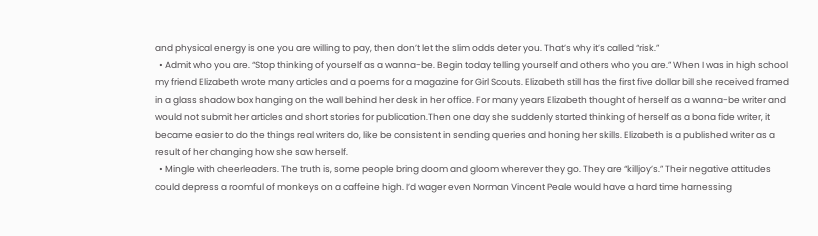and physical energy is one you are willing to pay, then don’t let the slim odds deter you. That’s why it’s called “risk.”
  • Admit who you are. “Stop thinking of yourself as a wanna-be. Begin today telling yourself and others who you are.” When I was in high school my friend Elizabeth wrote many articles and a poems for a magazine for Girl Scouts. Elizabeth still has the first five dollar bill she received framed in a glass shadow box hanging on the wall behind her desk in her office. For many years Elizabeth thought of herself as a wanna-be writer and would not submit her articles and short stories for publication.Then one day she suddenly started thinking of herself as a bona fide writer, it became easier to do the things real writers do, like be consistent in sending queries and honing her skills. Elizabeth is a published writer as a result of her changing how she saw herself.
  • Mingle with cheerleaders. The truth is, some people bring doom and gloom wherever they go. They are “killjoy’s.” Their negative attitudes could depress a roomful of monkeys on a caffeine high. I’d wager even Norman Vincent Peale would have a hard time harnessing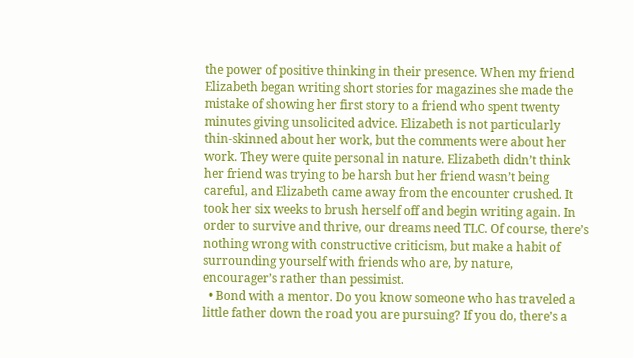the power of positive thinking in their presence. When my friend Elizabeth began writing short stories for magazines she made the mistake of showing her first story to a friend who spent twenty minutes giving unsolicited advice. Elizabeth is not particularly thin-skinned about her work, but the comments were about her work. They were quite personal in nature. Elizabeth didn’t think her friend was trying to be harsh but her friend wasn’t being careful, and Elizabeth came away from the encounter crushed. It took her six weeks to brush herself off and begin writing again. In order to survive and thrive, our dreams need TLC. Of course, there’s nothing wrong with constructive criticism, but make a habit of surrounding yourself with friends who are, by nature, encourager’s rather than pessimist.
  • Bond with a mentor. Do you know someone who has traveled a little father down the road you are pursuing? If you do, there’s a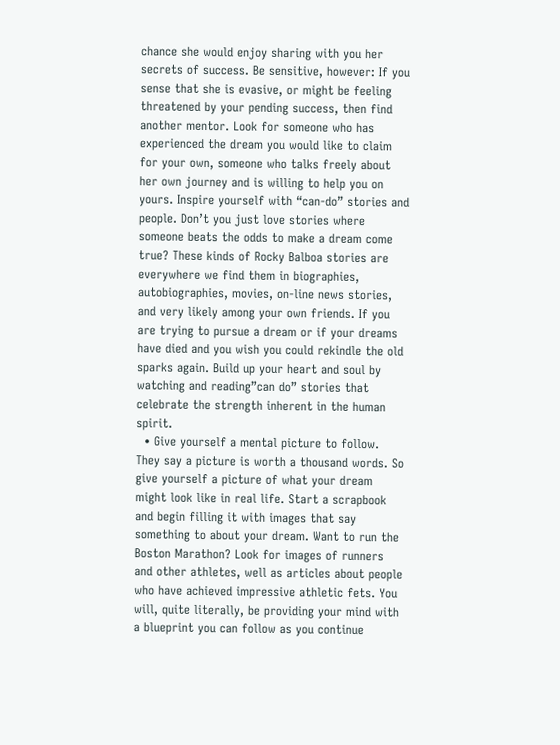chance she would enjoy sharing with you her secrets of success. Be sensitive, however: If you sense that she is evasive, or might be feeling threatened by your pending success, then find another mentor. Look for someone who has experienced the dream you would like to claim for your own, someone who talks freely about her own journey and is willing to help you on yours. Inspire yourself with “can-do” stories and people. Don’t you just love stories where someone beats the odds to make a dream come true? These kinds of Rocky Balboa stories are everywhere we find them in biographies, autobiographies, movies, on-line news stories, and very likely among your own friends. If you are trying to pursue a dream or if your dreams have died and you wish you could rekindle the old sparks again. Build up your heart and soul by watching and reading”can do” stories that celebrate the strength inherent in the human spirit.
  • Give yourself a mental picture to follow. They say a picture is worth a thousand words. So give yourself a picture of what your dream might look like in real life. Start a scrapbook and begin filling it with images that say something to about your dream. Want to run the Boston Marathon? Look for images of runners and other athletes, well as articles about people who have achieved impressive athletic fets. You will, quite literally, be providing your mind with a blueprint you can follow as you continue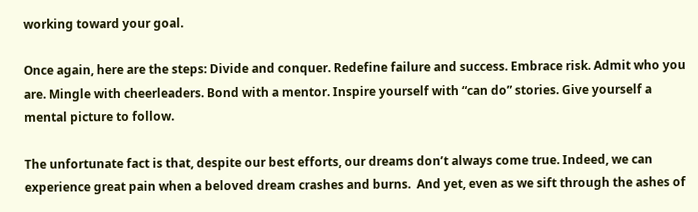working toward your goal.

Once again, here are the steps: Divide and conquer. Redefine failure and success. Embrace risk. Admit who you are. Mingle with cheerleaders. Bond with a mentor. Inspire yourself with “can do” stories. Give yourself a mental picture to follow.

The unfortunate fact is that, despite our best efforts, our dreams don’t always come true. Indeed, we can experience great pain when a beloved dream crashes and burns.  And yet, even as we sift through the ashes of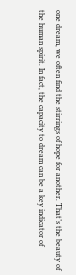one dream, we often find the stirrings of hope for another. That’s the beauty of the human spirit. In fact, the capacity to dream can be a key indicator of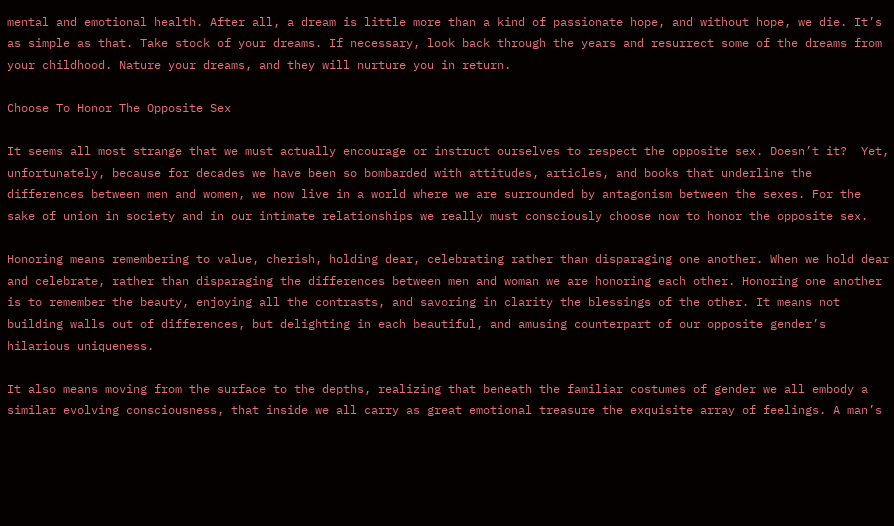mental and emotional health. After all, a dream is little more than a kind of passionate hope, and without hope, we die. It’s as simple as that. Take stock of your dreams. If necessary, look back through the years and resurrect some of the dreams from your childhood. Nature your dreams, and they will nurture you in return.

Choose To Honor The Opposite Sex

It seems all most strange that we must actually encourage or instruct ourselves to respect the opposite sex. Doesn’t it?  Yet, unfortunately, because for decades we have been so bombarded with attitudes, articles, and books that underline the differences between men and women, we now live in a world where we are surrounded by antagonism between the sexes. For the sake of union in society and in our intimate relationships we really must consciously choose now to honor the opposite sex.

Honoring means remembering to value, cherish, holding dear, celebrating rather than disparaging one another. When we hold dear and celebrate, rather than disparaging the differences between men and woman we are honoring each other. Honoring one another is to remember the beauty, enjoying all the contrasts, and savoring in clarity the blessings of the other. It means not building walls out of differences, but delighting in each beautiful, and amusing counterpart of our opposite gender’s hilarious uniqueness.

It also means moving from the surface to the depths, realizing that beneath the familiar costumes of gender we all embody a similar evolving consciousness, that inside we all carry as great emotional treasure the exquisite array of feelings. A man’s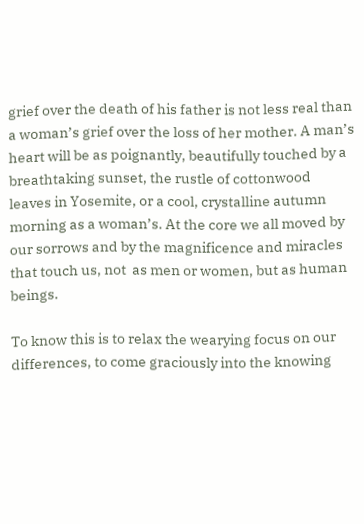grief over the death of his father is not less real than a woman’s grief over the loss of her mother. A man’s heart will be as poignantly, beautifully touched by a breathtaking sunset, the rustle of cottonwood leaves in Yosemite, or a cool, crystalline autumn morning as a woman’s. At the core we all moved by our sorrows and by the magnificence and miracles that touch us, not  as men or women, but as human beings.

To know this is to relax the wearying focus on our differences, to come graciously into the knowing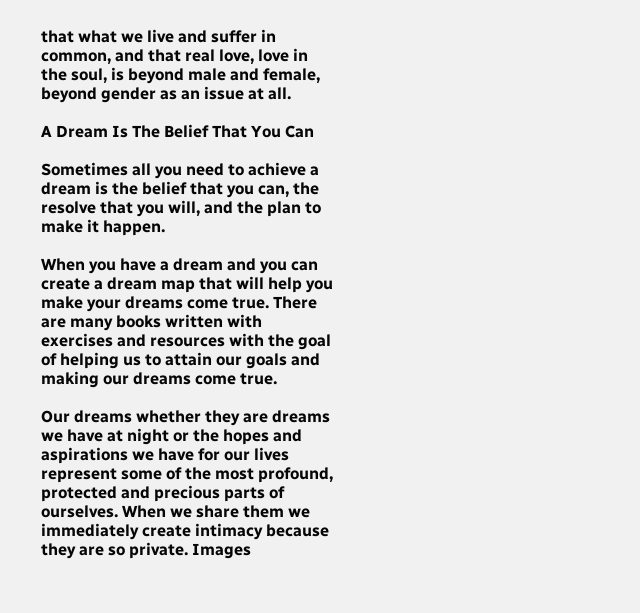that what we live and suffer in common, and that real love, love in the soul, is beyond male and female, beyond gender as an issue at all.

A Dream Is The Belief That You Can

Sometimes all you need to achieve a dream is the belief that you can, the resolve that you will, and the plan to make it happen.

When you have a dream and you can create a dream map that will help you make your dreams come true. There are many books written with exercises and resources with the goal of helping us to attain our goals and making our dreams come true.

Our dreams whether they are dreams we have at night or the hopes and aspirations we have for our lives represent some of the most profound, protected and precious parts of ourselves. When we share them we immediately create intimacy because they are so private. Images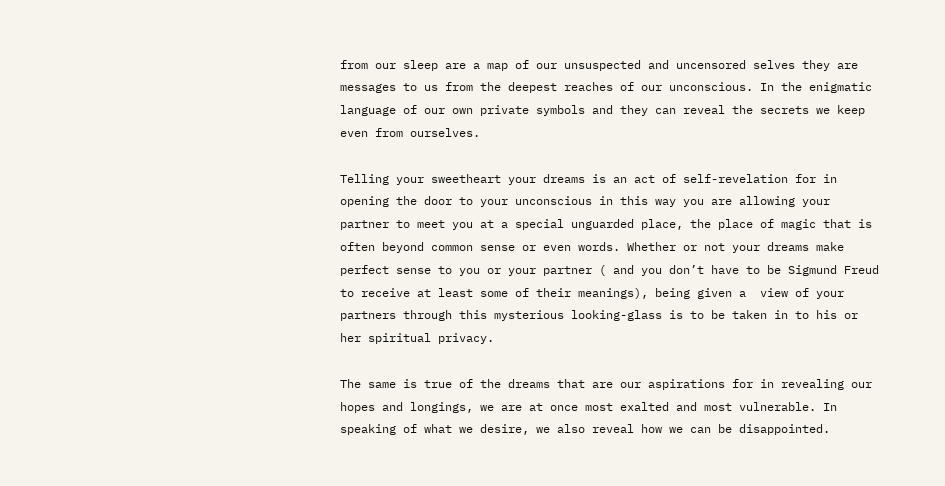from our sleep are a map of our unsuspected and uncensored selves they are messages to us from the deepest reaches of our unconscious. In the enigmatic language of our own private symbols and they can reveal the secrets we keep even from ourselves.

Telling your sweetheart your dreams is an act of self-revelation for in opening the door to your unconscious in this way you are allowing your partner to meet you at a special unguarded place, the place of magic that is often beyond common sense or even words. Whether or not your dreams make perfect sense to you or your partner ( and you don’t have to be Sigmund Freud to receive at least some of their meanings), being given a  view of your partners through this mysterious looking-glass is to be taken in to his or her spiritual privacy.

The same is true of the dreams that are our aspirations for in revealing our hopes and longings, we are at once most exalted and most vulnerable. In speaking of what we desire, we also reveal how we can be disappointed.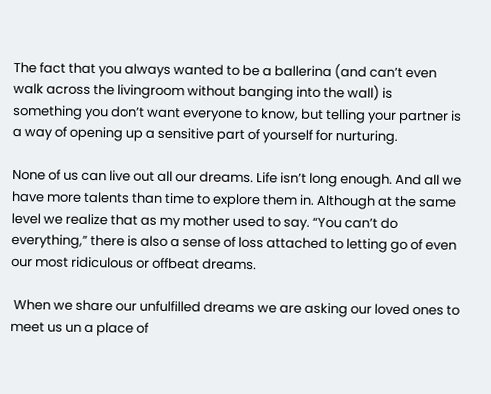The fact that you always wanted to be a ballerina (and can’t even walk across the livingroom without banging into the wall) is something you don’t want everyone to know, but telling your partner is a way of opening up a sensitive part of yourself for nurturing.

None of us can live out all our dreams. Life isn’t long enough. And all we have more talents than time to explore them in. Although at the same level we realize that as my mother used to say. “You can’t do everything,” there is also a sense of loss attached to letting go of even our most ridiculous or offbeat dreams.

 When we share our unfulfilled dreams we are asking our loved ones to meet us un a place of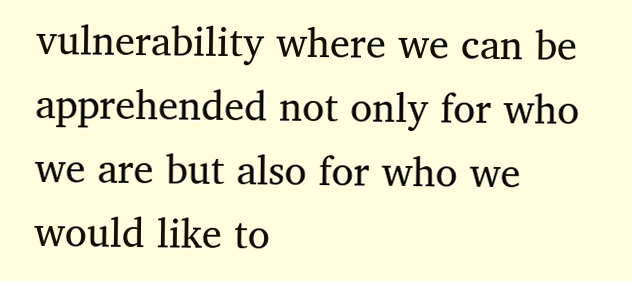vulnerability where we can be apprehended not only for who we are but also for who we would like to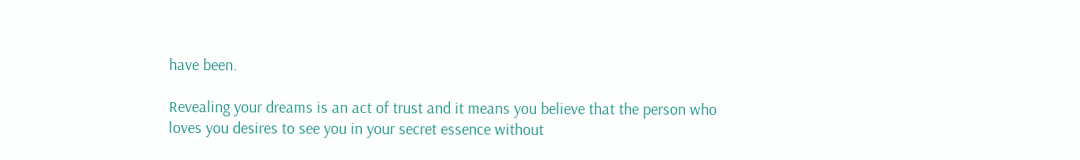have been.

Revealing your dreams is an act of trust and it means you believe that the person who loves you desires to see you in your secret essence without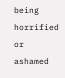being horrified or ashamed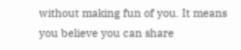without making fun of you. It means you believe you can share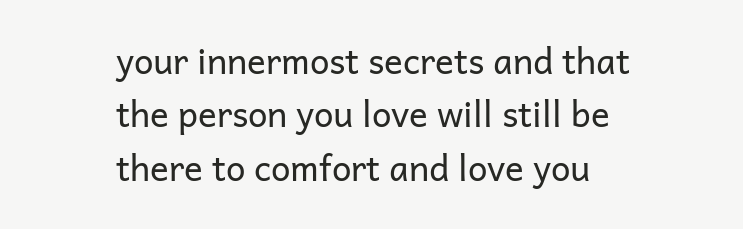your innermost secrets and that the person you love will still be there to comfort and love you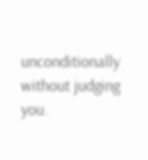unconditionally without judging you.